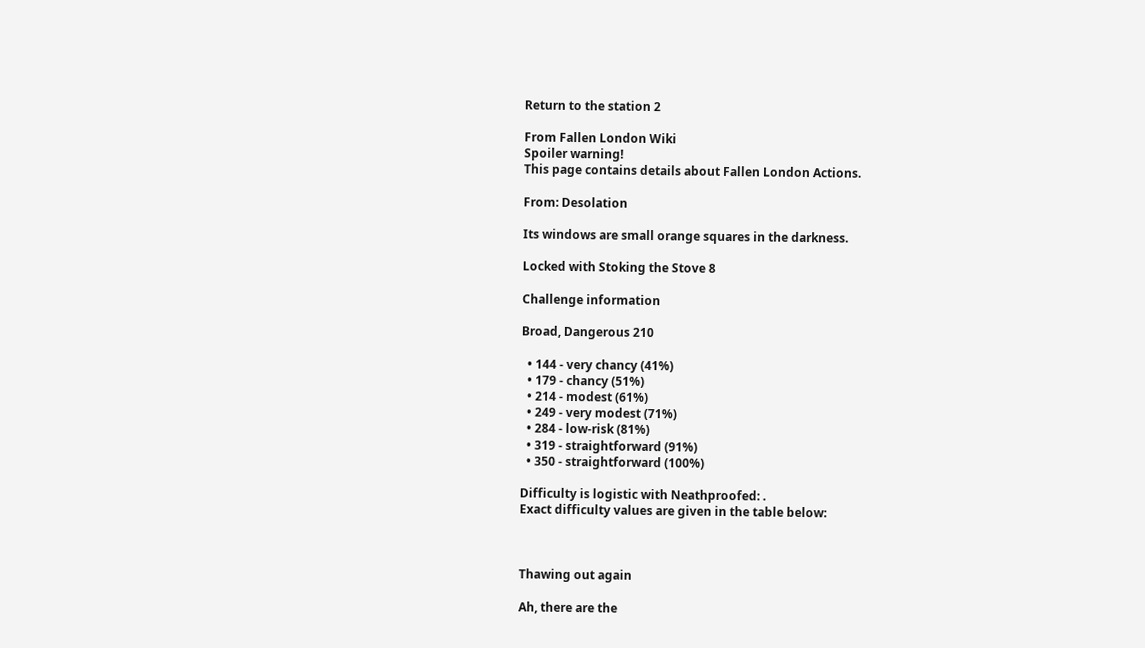Return to the station 2

From Fallen London Wiki
Spoiler warning!
This page contains details about Fallen London Actions.

From: Desolation

Its windows are small orange squares in the darkness.

Locked with Stoking the Stove 8

Challenge information

Broad, Dangerous 210

  • 144 - very chancy (41%)
  • 179 - chancy (51%)
  • 214 - modest (61%)
  • 249 - very modest (71%)
  • 284 - low-risk (81%)
  • 319 - straightforward (91%)
  • 350 - straightforward (100%)

Difficulty is logistic with Neathproofed: .
Exact difficulty values are given in the table below:



Thawing out again

Ah, there are the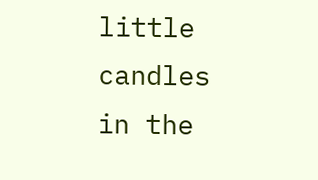little candles in the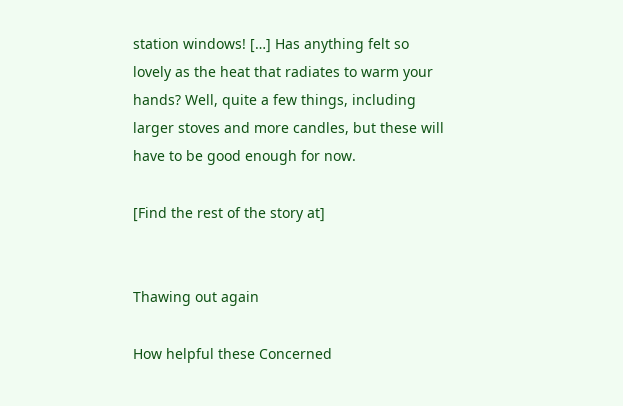station windows! […] Has anything felt so lovely as the heat that radiates to warm your hands? Well, quite a few things, including larger stoves and more candles, but these will have to be good enough for now.

[Find the rest of the story at]


Thawing out again

How helpful these Concerned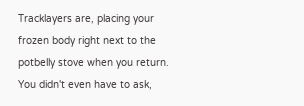Tracklayers are, placing your frozen body right next to the potbelly stove when you return. You didn't even have to ask,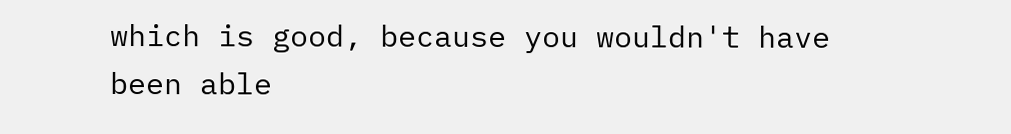which is good, because you wouldn't have been able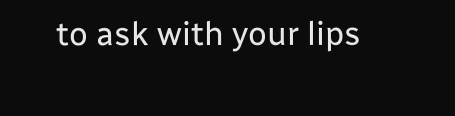to ask with your lips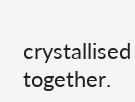crystallised together.